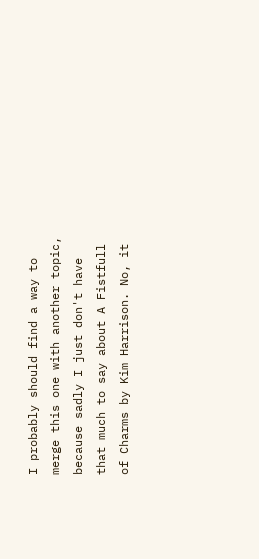I probably should find a way to merge this one with another topic, because sadly I just don't have that much to say about A Fistfull of Charms by Kim Harrison. No, it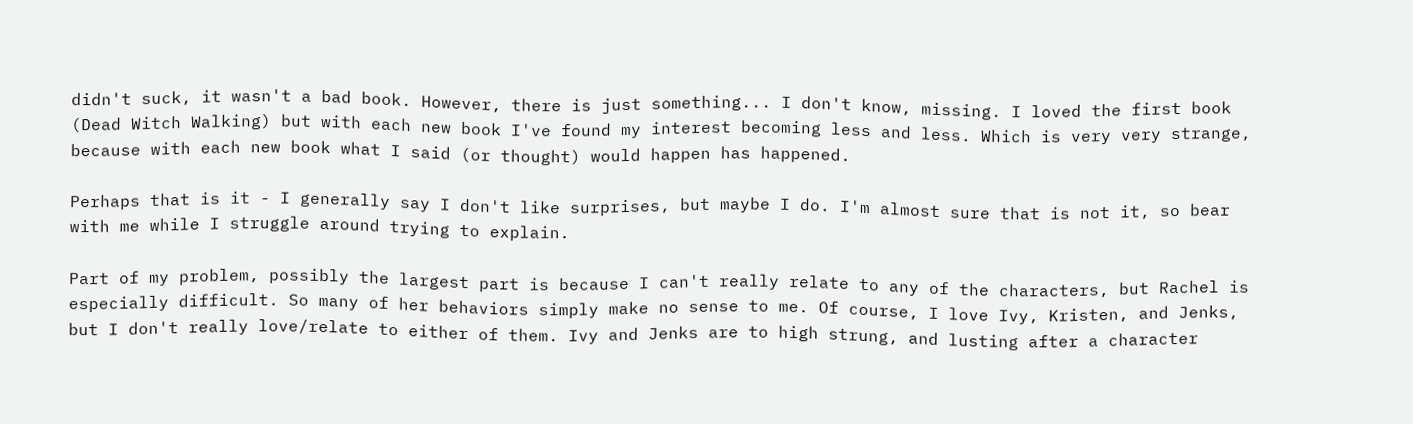didn't suck, it wasn't a bad book. However, there is just something... I don't know, missing. I loved the first book (Dead Witch Walking) but with each new book I've found my interest becoming less and less. Which is very very strange, because with each new book what I said (or thought) would happen has happened.

Perhaps that is it - I generally say I don't like surprises, but maybe I do. I'm almost sure that is not it, so bear with me while I struggle around trying to explain.

Part of my problem, possibly the largest part is because I can't really relate to any of the characters, but Rachel is especially difficult. So many of her behaviors simply make no sense to me. Of course, I love Ivy, Kristen, and Jenks, but I don't really love/relate to either of them. Ivy and Jenks are to high strung, and lusting after a character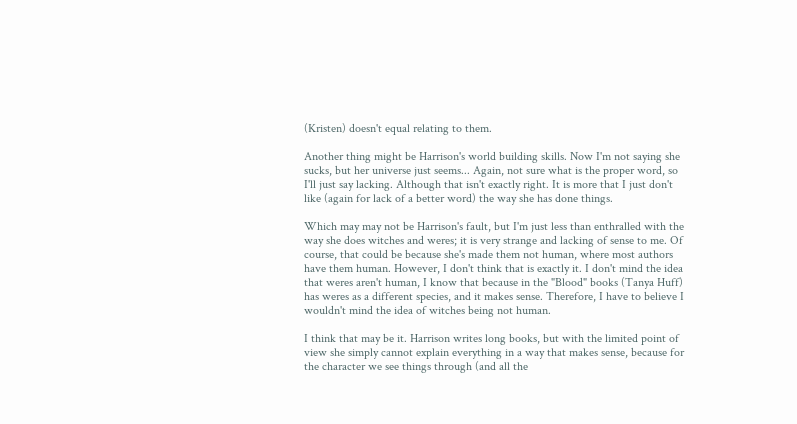(Kristen) doesn't equal relating to them.

Another thing might be Harrison's world building skills. Now I'm not saying she sucks, but her universe just seems... Again, not sure what is the proper word, so I'll just say lacking. Although that isn't exactly right. It is more that I just don't like (again for lack of a better word) the way she has done things.

Which may may not be Harrison's fault, but I'm just less than enthralled with the way she does witches and weres; it is very strange and lacking of sense to me. Of course, that could be because she's made them not human, where most authors have them human. However, I don't think that is exactly it. I don't mind the idea that weres aren't human, I know that because in the "Blood" books (Tanya Huff) has weres as a different species, and it makes sense. Therefore, I have to believe I wouldn't mind the idea of witches being not human.

I think that may be it. Harrison writes long books, but with the limited point of view she simply cannot explain everything in a way that makes sense, because for the character we see things through (and all the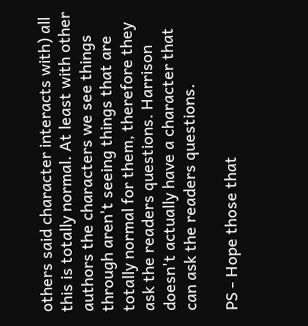others said character interacts with) all this is totally normal. At least with other authors the characters we see things through aren't seeing things that are totally normal for them, therefore they ask the readers questions. Harrison doesn't actually have a character that can ask the readers questions.

PS - Hope those that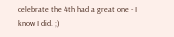celebrate the 4th had a great one - I know I did. ;)